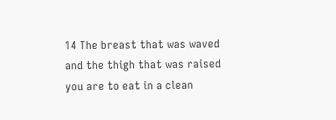14 The breast that was waved and the thigh that was raised you are to eat in a clean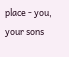place - you, your sons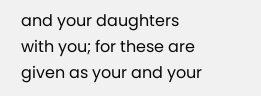and your daughters with you; for these are given as your and your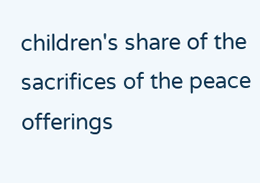children's share of the sacrifices of the peace offerings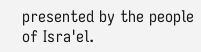presented by the people of Isra'el.